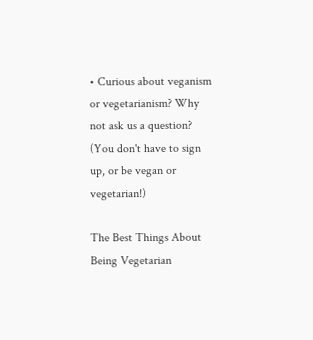• Curious about veganism or vegetarianism? Why not ask us a question? (You don't have to sign up, or be vegan or vegetarian!)

The Best Things About Being Vegetarian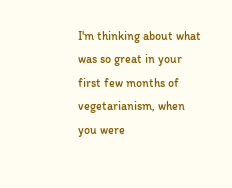I'm thinking about what was so great in your first few months of vegetarianism, when you were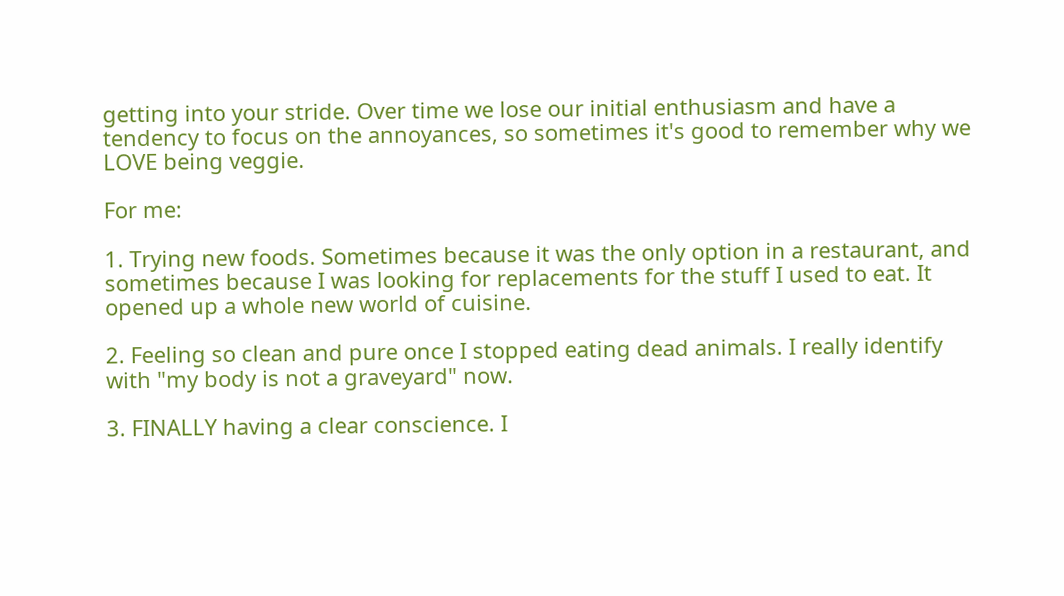getting into your stride. Over time we lose our initial enthusiasm and have a tendency to focus on the annoyances, so sometimes it's good to remember why we LOVE being veggie.

For me:

1. Trying new foods. Sometimes because it was the only option in a restaurant, and sometimes because I was looking for replacements for the stuff I used to eat. It opened up a whole new world of cuisine.

2. Feeling so clean and pure once I stopped eating dead animals. I really identify with "my body is not a graveyard" now.

3. FINALLY having a clear conscience. I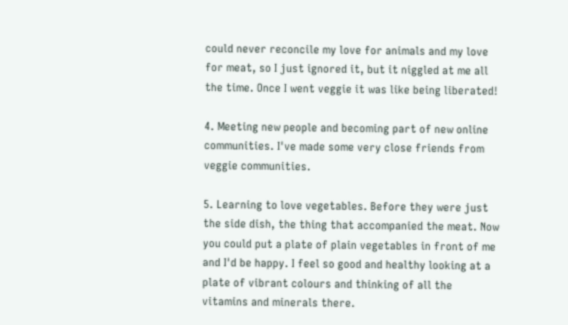could never reconcile my love for animals and my love for meat, so I just ignored it, but it niggled at me all the time. Once I went veggie it was like being liberated!

4. Meeting new people and becoming part of new online communities. I've made some very close friends from veggie communities.

5. Learning to love vegetables. Before they were just the side dish, the thing that accompanied the meat. Now you could put a plate of plain vegetables in front of me and I'd be happy. I feel so good and healthy looking at a plate of vibrant colours and thinking of all the vitamins and minerals there.